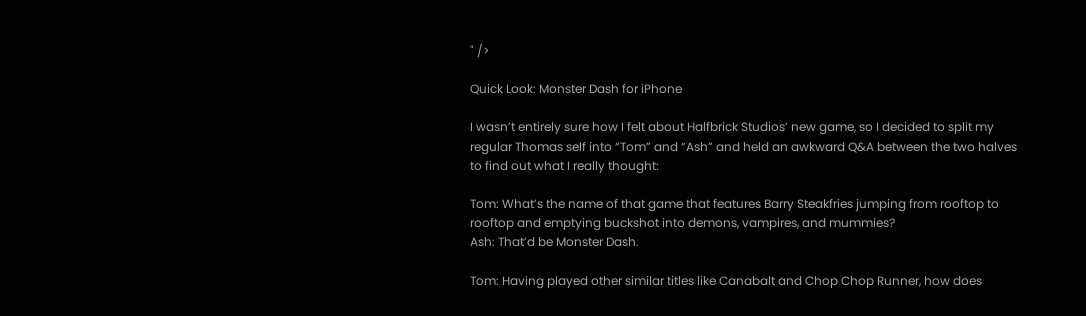" />

Quick Look: Monster Dash for iPhone

I wasn’t entirely sure how I felt about Halfbrick Studios’ new game, so I decided to split my regular Thomas self into “Tom” and “Ash” and held an awkward Q&A between the two halves to find out what I really thought:

Tom: What’s the name of that game that features Barry Steakfries jumping from rooftop to rooftop and emptying buckshot into demons, vampires, and mummies?
Ash: That’d be Monster Dash.

Tom: Having played other similar titles like Canabalt and Chop Chop Runner, how does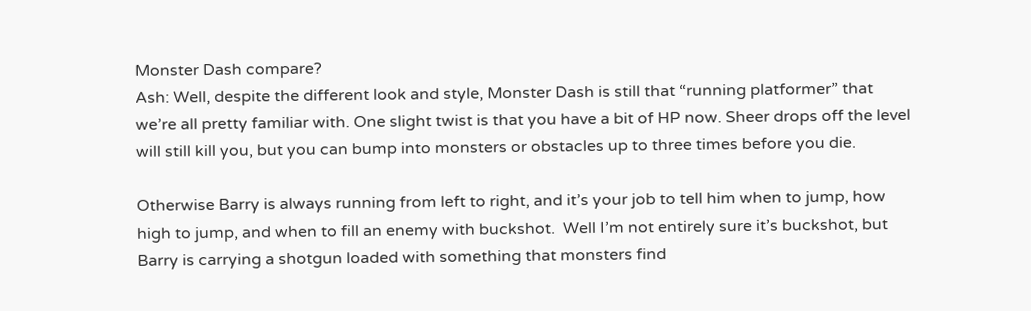Monster Dash compare?
Ash: Well, despite the different look and style, Monster Dash is still that “running platformer” that we’re all pretty familiar with. One slight twist is that you have a bit of HP now. Sheer drops off the level will still kill you, but you can bump into monsters or obstacles up to three times before you die.

Otherwise Barry is always running from left to right, and it’s your job to tell him when to jump, how high to jump, and when to fill an enemy with buckshot.  Well I’m not entirely sure it’s buckshot, but Barry is carrying a shotgun loaded with something that monsters find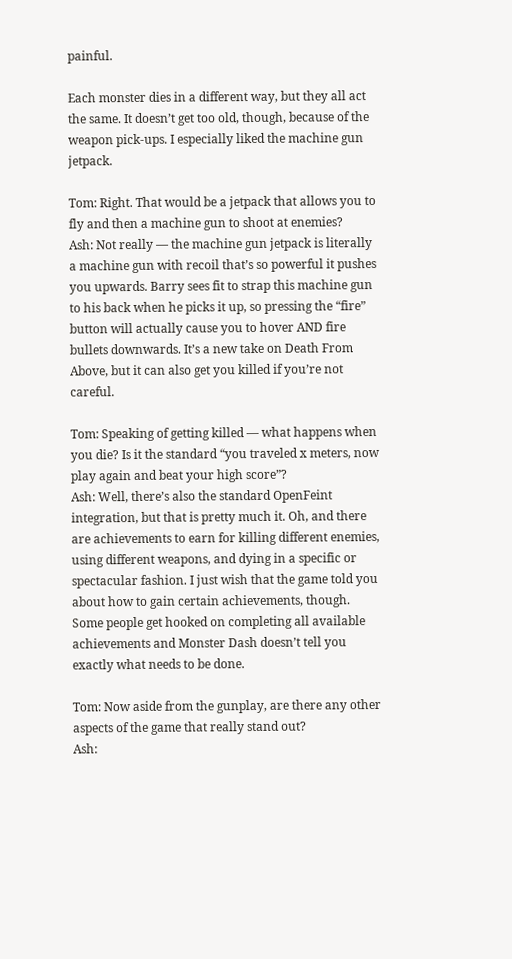painful.

Each monster dies in a different way, but they all act the same. It doesn’t get too old, though, because of the weapon pick-ups. I especially liked the machine gun jetpack.

Tom: Right. That would be a jetpack that allows you to fly and then a machine gun to shoot at enemies?
Ash: Not really — the machine gun jetpack is literally a machine gun with recoil that’s so powerful it pushes you upwards. Barry sees fit to strap this machine gun to his back when he picks it up, so pressing the “fire” button will actually cause you to hover AND fire bullets downwards. It’s a new take on Death From Above, but it can also get you killed if you’re not careful.

Tom: Speaking of getting killed — what happens when you die? Is it the standard “you traveled x meters, now play again and beat your high score”?
Ash: Well, there’s also the standard OpenFeint integration, but that is pretty much it. Oh, and there are achievements to earn for killing different enemies, using different weapons, and dying in a specific or spectacular fashion. I just wish that the game told you about how to gain certain achievements, though. Some people get hooked on completing all available achievements and Monster Dash doesn’t tell you exactly what needs to be done.

Tom: Now aside from the gunplay, are there any other aspects of the game that really stand out?
Ash: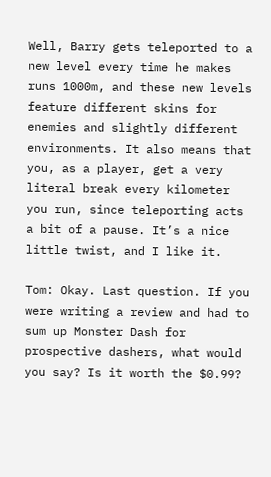Well, Barry gets teleported to a new level every time he makes runs 1000m, and these new levels feature different skins for enemies and slightly different environments. It also means that you, as a player, get a very literal break every kilometer you run, since teleporting acts a bit of a pause. It’s a nice little twist, and I like it.

Tom: Okay. Last question. If you were writing a review and had to sum up Monster Dash for prospective dashers, what would you say? Is it worth the $0.99?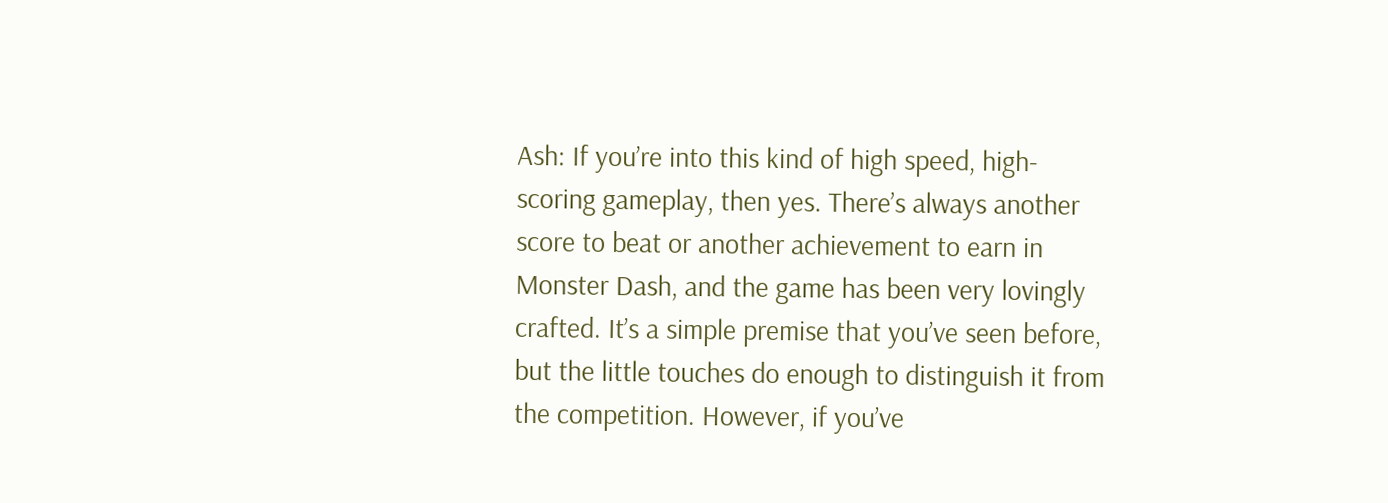Ash: If you’re into this kind of high speed, high-scoring gameplay, then yes. There’s always another score to beat or another achievement to earn in Monster Dash, and the game has been very lovingly crafted. It’s a simple premise that you’ve seen before, but the little touches do enough to distinguish it from the competition. However, if you’ve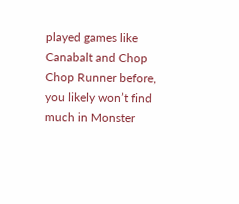played games like Canabalt and Chop Chop Runner before, you likely won’t find much in Monster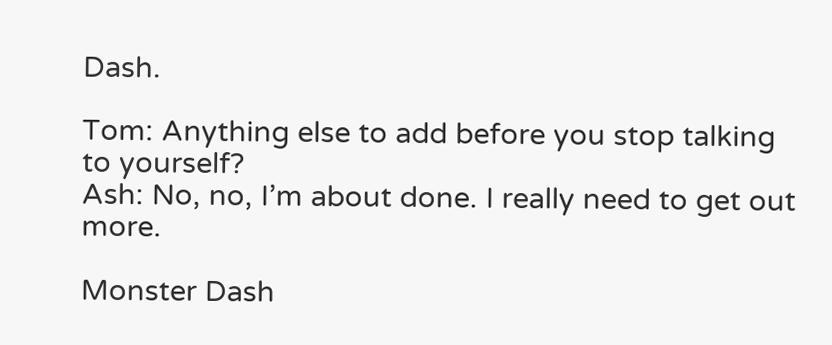Dash.

Tom: Anything else to add before you stop talking to yourself?
Ash: No, no, I’m about done. I really need to get out more.

Monster Dash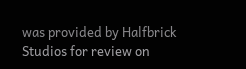was provided by Halfbrick Studios for review on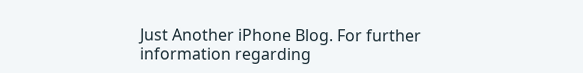Just Another iPhone Blog. For further information regarding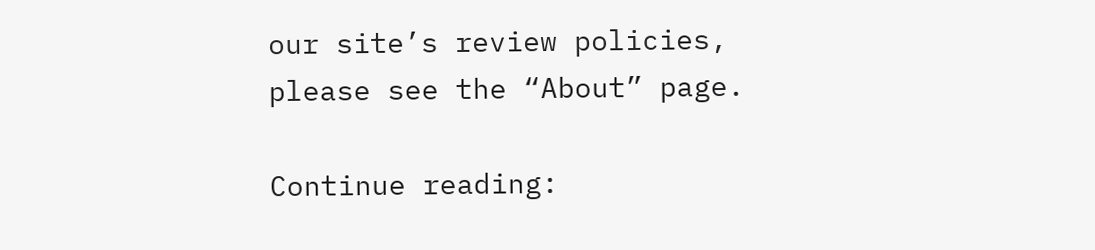our site’s review policies, please see the “About” page.

Continue reading: